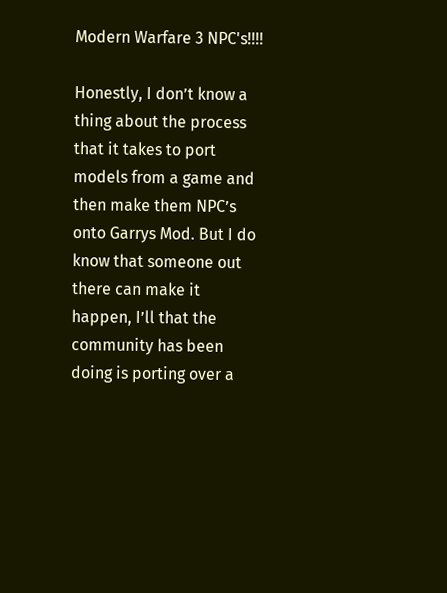Modern Warfare 3 NPC's!!!!

Honestly, I don’t know a thing about the process that it takes to port models from a game and then make them NPC’s onto Garrys Mod. But I do know that someone out there can make it happen, I’ll that the community has been doing is porting over a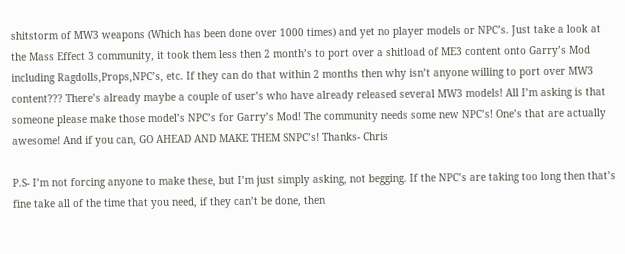shitstorm of MW3 weapons (Which has been done over 1000 times) and yet no player models or NPC’s. Just take a look at the Mass Effect 3 community, it took them less then 2 month’s to port over a shitload of ME3 content onto Garry’s Mod including Ragdolls,Props,NPC’s, etc. If they can do that within 2 months then why isn’t anyone willing to port over MW3 content??? There’s already maybe a couple of user’s who have already released several MW3 models! All I’m asking is that someone please make those model’s NPC’s for Garry’s Mod! The community needs some new NPC’s! One’s that are actually awesome! And if you can, GO AHEAD AND MAKE THEM SNPC’s! Thanks- Chris

P.S- I’m not forcing anyone to make these, but I’m just simply asking, not begging. If the NPC’s are taking too long then that’s fine take all of the time that you need, if they can’t be done, then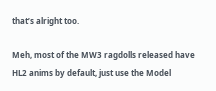that’s alright too.

Meh, most of the MW3 ragdolls released have HL2 anims by default, just use the Model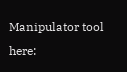Manipulator tool here: